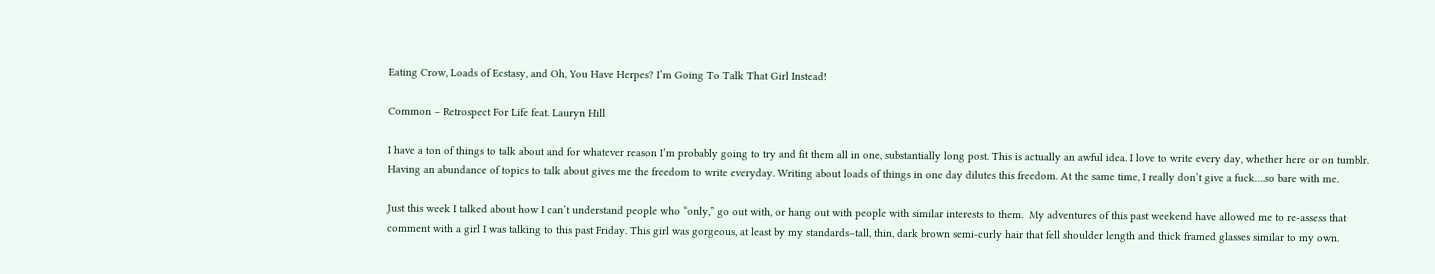Eating Crow, Loads of Ecstasy, and Oh, You Have Herpes? I’m Going To Talk That Girl Instead!

Common – Retrospect For Life feat. Lauryn Hill

I have a ton of things to talk about and for whatever reason I’m probably going to try and fit them all in one, substantially long post. This is actually an awful idea. I love to write every day, whether here or on tumblr. Having an abundance of topics to talk about gives me the freedom to write everyday. Writing about loads of things in one day dilutes this freedom. At the same time, I really don’t give a fuck….so bare with me.

Just this week I talked about how I can’t understand people who “only,” go out with, or hang out with people with similar interests to them.  My adventures of this past weekend have allowed me to re-assess that comment with a girl I was talking to this past Friday. This girl was gorgeous, at least by my standards–tall, thin, dark brown semi-curly hair that fell shoulder length and thick framed glasses similar to my own.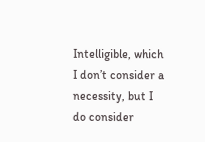Intelligible, which I don’t consider a necessity, but I do consider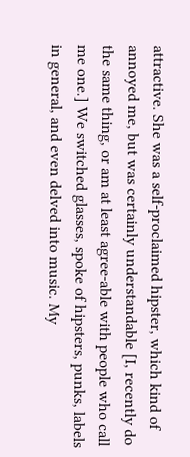attractive. She was a self-proclaimed hipster, which kind of annoyed me, but was certainly understandable [I, recently do the same thing, or am at least agree-able with people who call me one.] We switched glasses, spoke of hipsters, punks, labels in general, and even delved into music. My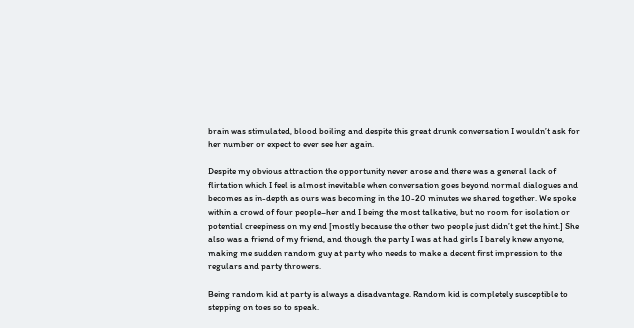brain was stimulated, blood boiling and despite this great drunk conversation I wouldn’t ask for her number or expect to ever see her again.

Despite my obvious attraction the opportunity never arose and there was a general lack of flirtation which I feel is almost inevitable when conversation goes beyond normal dialogues and becomes as in-depth as ours was becoming in the 10-20 minutes we shared together. We spoke within a crowd of four people–her and I being the most talkative, but no room for isolation or potential creepiness on my end [mostly because the other two people just didn’t get the hint.] She also was a friend of my friend, and though the party I was at had girls I barely knew anyone, making me sudden random guy at party who needs to make a decent first impression to the regulars and party throwers.

Being random kid at party is always a disadvantage. Random kid is completely susceptible to stepping on toes so to speak.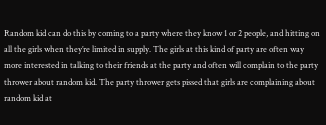Random kid can do this by coming to a party where they know 1 or 2 people, and hitting on all the girls when they’re limited in supply. The girls at this kind of party are often way more interested in talking to their friends at the party and often will complain to the party thrower about random kid. The party thrower gets pissed that girls are complaining about random kid at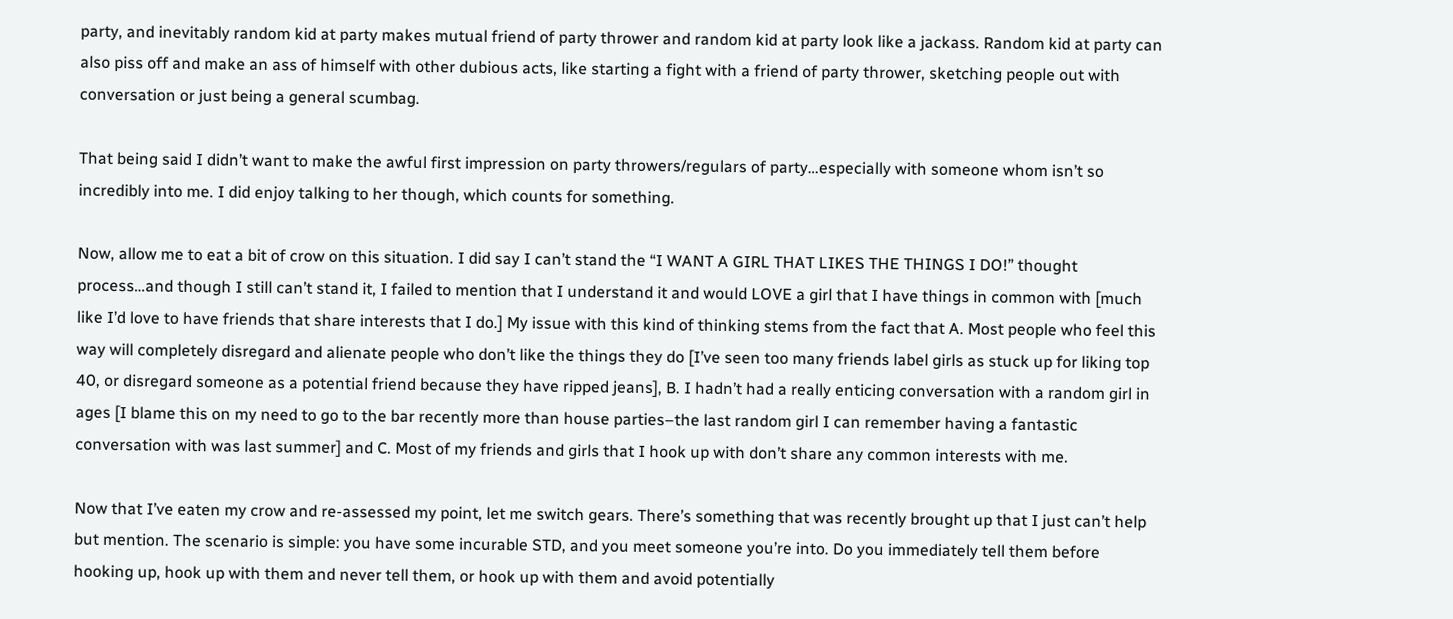party, and inevitably random kid at party makes mutual friend of party thrower and random kid at party look like a jackass. Random kid at party can also piss off and make an ass of himself with other dubious acts, like starting a fight with a friend of party thrower, sketching people out with conversation or just being a general scumbag.

That being said I didn’t want to make the awful first impression on party throwers/regulars of party…especially with someone whom isn’t so incredibly into me. I did enjoy talking to her though, which counts for something.

Now, allow me to eat a bit of crow on this situation. I did say I can’t stand the “I WANT A GIRL THAT LIKES THE THINGS I DO!” thought process…and though I still can’t stand it, I failed to mention that I understand it and would LOVE a girl that I have things in common with [much like I’d love to have friends that share interests that I do.] My issue with this kind of thinking stems from the fact that A. Most people who feel this way will completely disregard and alienate people who don’t like the things they do [I’ve seen too many friends label girls as stuck up for liking top 40, or disregard someone as a potential friend because they have ripped jeans], B. I hadn’t had a really enticing conversation with a random girl in ages [I blame this on my need to go to the bar recently more than house parties–the last random girl I can remember having a fantastic conversation with was last summer] and C. Most of my friends and girls that I hook up with don’t share any common interests with me.

Now that I’ve eaten my crow and re-assessed my point, let me switch gears. There’s something that was recently brought up that I just can’t help but mention. The scenario is simple: you have some incurable STD, and you meet someone you’re into. Do you immediately tell them before hooking up, hook up with them and never tell them, or hook up with them and avoid potentially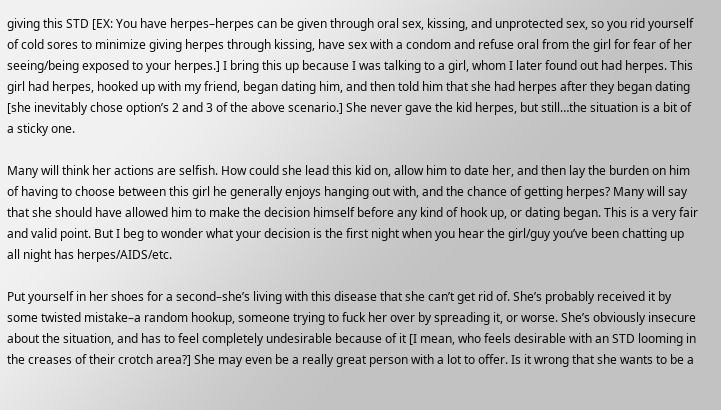giving this STD [EX: You have herpes–herpes can be given through oral sex, kissing, and unprotected sex, so you rid yourself of cold sores to minimize giving herpes through kissing, have sex with a condom and refuse oral from the girl for fear of her seeing/being exposed to your herpes.] I bring this up because I was talking to a girl, whom I later found out had herpes. This girl had herpes, hooked up with my friend, began dating him, and then told him that she had herpes after they began dating [she inevitably chose option’s 2 and 3 of the above scenario.] She never gave the kid herpes, but still…the situation is a bit of a sticky one.

Many will think her actions are selfish. How could she lead this kid on, allow him to date her, and then lay the burden on him of having to choose between this girl he generally enjoys hanging out with, and the chance of getting herpes? Many will say that she should have allowed him to make the decision himself before any kind of hook up, or dating began. This is a very fair and valid point. But I beg to wonder what your decision is the first night when you hear the girl/guy you’ve been chatting up all night has herpes/AIDS/etc.

Put yourself in her shoes for a second–she’s living with this disease that she can’t get rid of. She’s probably received it by some twisted mistake–a random hookup, someone trying to fuck her over by spreading it, or worse. She’s obviously insecure about the situation, and has to feel completely undesirable because of it [I mean, who feels desirable with an STD looming in the creases of their crotch area?] She may even be a really great person with a lot to offer. Is it wrong that she wants to be a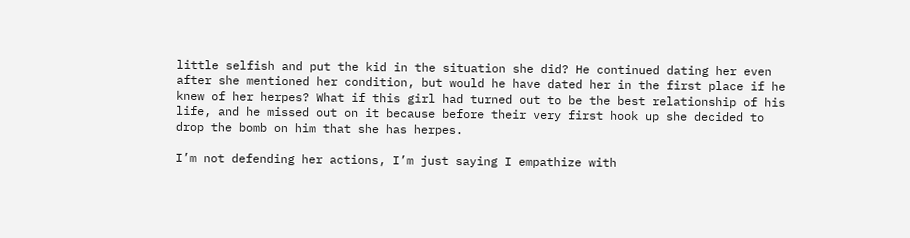little selfish and put the kid in the situation she did? He continued dating her even after she mentioned her condition, but would he have dated her in the first place if he knew of her herpes? What if this girl had turned out to be the best relationship of his life, and he missed out on it because before their very first hook up she decided to drop the bomb on him that she has herpes.

I’m not defending her actions, I’m just saying I empathize with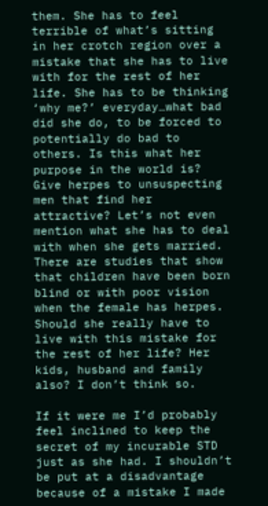them. She has to feel terrible of what’s sitting in her crotch region over a mistake that she has to live with for the rest of her life. She has to be thinking ‘why me?’ everyday…what bad did she do, to be forced to potentially do bad to others. Is this what her purpose in the world is? Give herpes to unsuspecting men that find her attractive? Let’s not even mention what she has to deal with when she gets married. There are studies that show that children have been born blind or with poor vision when the female has herpes. Should she really have to live with this mistake for the rest of her life? Her kids, husband and family also? I don’t think so.

If it were me I’d probably feel inclined to keep the secret of my incurable STD just as she had. I shouldn’t be put at a disadvantage because of a mistake I made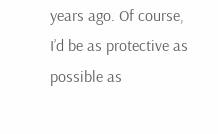years ago. Of course, I’d be as protective as possible as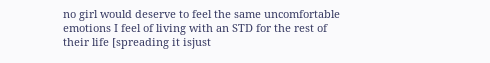no girl would deserve to feel the same uncomfortable emotions I feel of living with an STD for the rest of their life [spreading it isjust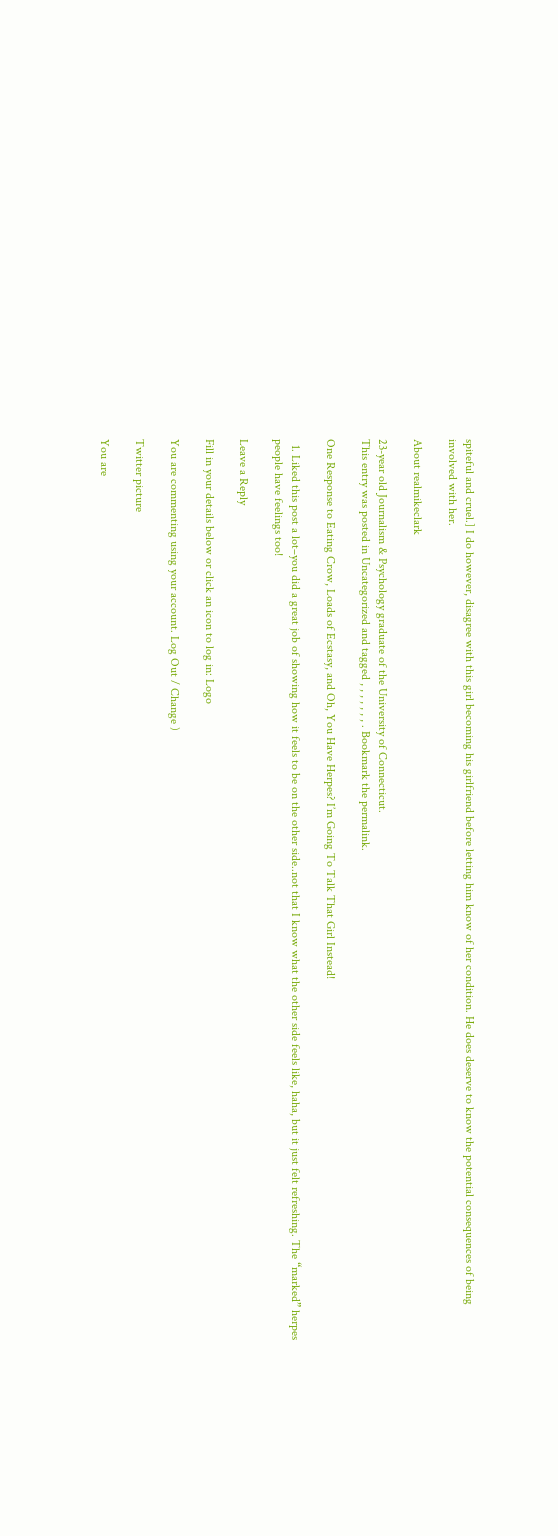spiteful and cruel.] I do however, disagree with this girl becoming his girlfriend before letting him know of her condition. He does deserve to know the potential consequences of being involved with her.

About realmikeclark

23-year old Journalism & Psychology graduate of the University of Connecticut.
This entry was posted in Uncategorized and tagged , , , , , , , . Bookmark the permalink.

One Response to Eating Crow, Loads of Ecstasy, and Oh, You Have Herpes? I’m Going To Talk That Girl Instead!

  1. Liked this post a lot–you did a great job of showing how it feels to be on the other side..not that I know what the other side feels like, haha, but it just felt refreshing. The “marked” herpes people have feelings too!

Leave a Reply

Fill in your details below or click an icon to log in: Logo

You are commenting using your account. Log Out / Change )

Twitter picture

You are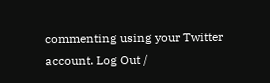commenting using your Twitter account. Log Out /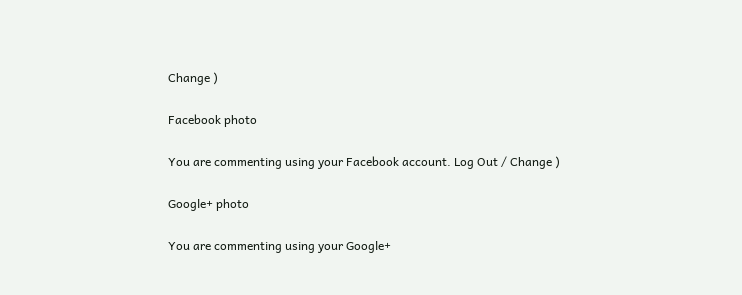Change )

Facebook photo

You are commenting using your Facebook account. Log Out / Change )

Google+ photo

You are commenting using your Google+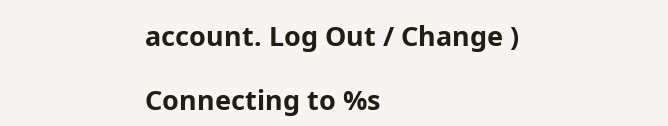account. Log Out / Change )

Connecting to %s